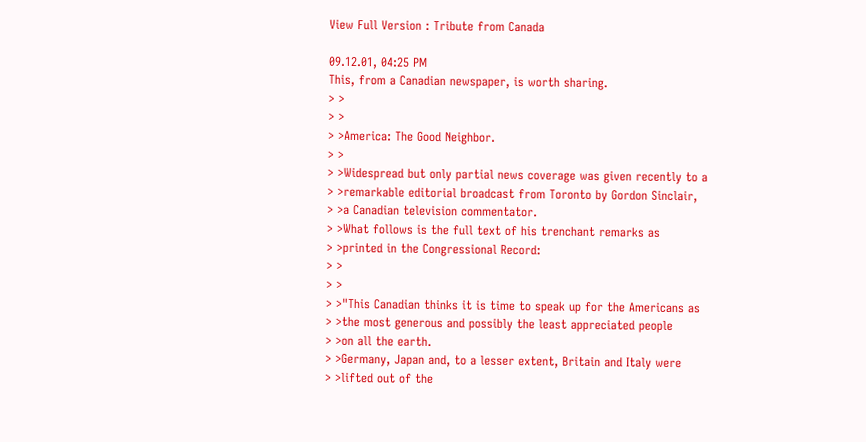View Full Version : Tribute from Canada

09.12.01, 04:25 PM
This, from a Canadian newspaper, is worth sharing.
> >
> >
> >America: The Good Neighbor.
> >
> >Widespread but only partial news coverage was given recently to a
> >remarkable editorial broadcast from Toronto by Gordon Sinclair,
> >a Canadian television commentator.
> >What follows is the full text of his trenchant remarks as
> >printed in the Congressional Record:
> >
> >
> >"This Canadian thinks it is time to speak up for the Americans as
> >the most generous and possibly the least appreciated people
> >on all the earth.
> >Germany, Japan and, to a lesser extent, Britain and Italy were
> >lifted out of the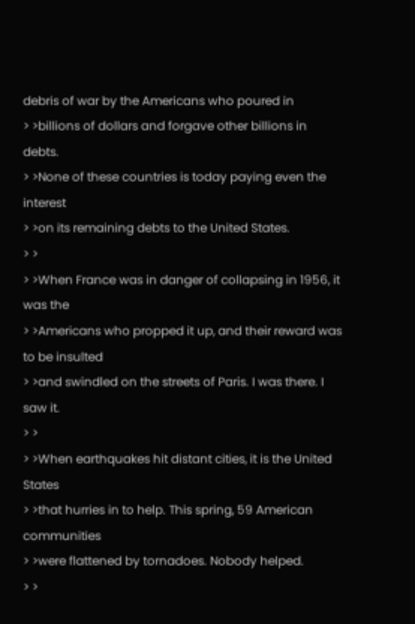debris of war by the Americans who poured in
> >billions of dollars and forgave other billions in debts.
> >None of these countries is today paying even the interest
> >on its remaining debts to the United States.
> >
> >When France was in danger of collapsing in 1956, it was the
> >Americans who propped it up, and their reward was to be insulted
> >and swindled on the streets of Paris. I was there. I saw it.
> >
> >When earthquakes hit distant cities, it is the United States
> >that hurries in to help. This spring, 59 American communities
> >were flattened by tornadoes. Nobody helped.
> >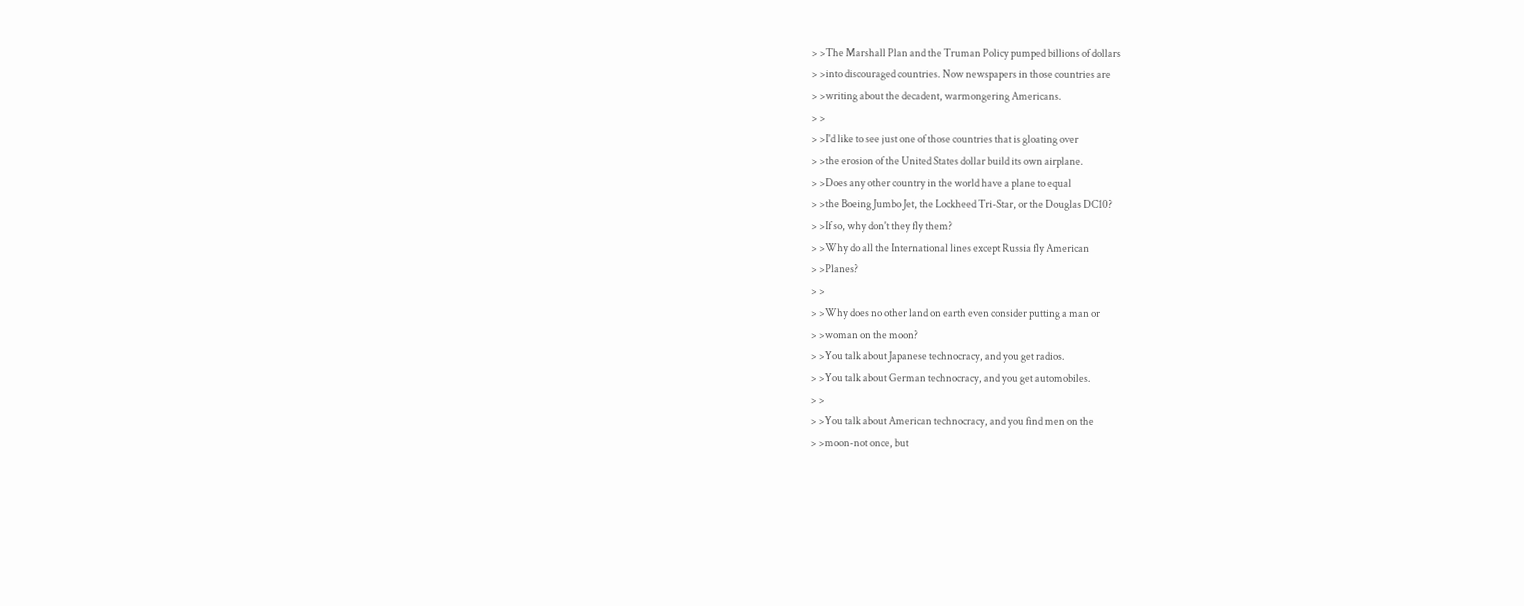> >The Marshall Plan and the Truman Policy pumped billions of dollars
> >into discouraged countries. Now newspapers in those countries are
> >writing about the decadent, warmongering Americans.
> >
> >I'd like to see just one of those countries that is gloating over
> >the erosion of the United States dollar build its own airplane.
> >Does any other country in the world have a plane to equal
> >the Boeing Jumbo Jet, the Lockheed Tri-Star, or the Douglas DC10?
> >If so, why don't they fly them?
> >Why do all the International lines except Russia fly American
> >Planes?
> >
> >Why does no other land on earth even consider putting a man or
> >woman on the moon?
> >You talk about Japanese technocracy, and you get radios.
> >You talk about German technocracy, and you get automobiles.
> >
> >You talk about American technocracy, and you find men on the
> >moon-not once, but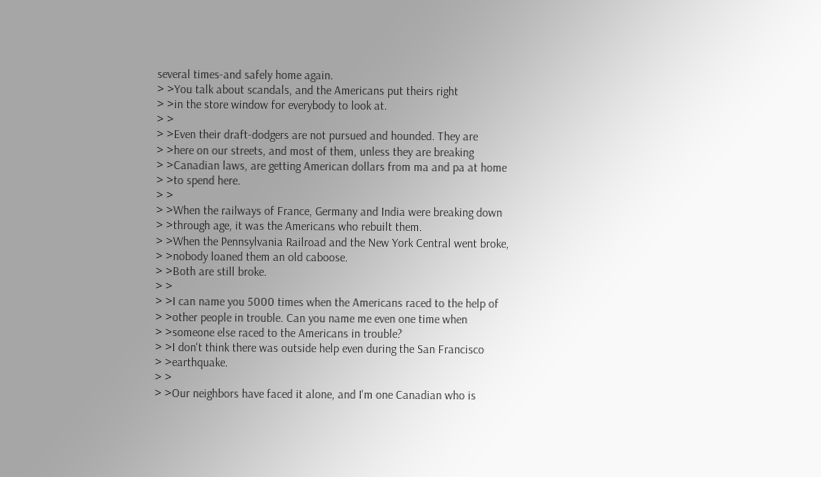several times-and safely home again.
> >You talk about scandals, and the Americans put theirs right
> >in the store window for everybody to look at.
> >
> >Even their draft-dodgers are not pursued and hounded. They are
> >here on our streets, and most of them, unless they are breaking
> >Canadian laws, are getting American dollars from ma and pa at home
> >to spend here.
> >
> >When the railways of France, Germany and India were breaking down
> >through age, it was the Americans who rebuilt them.
> >When the Pennsylvania Railroad and the New York Central went broke,
> >nobody loaned them an old caboose.
> >Both are still broke.
> >
> >I can name you 5000 times when the Americans raced to the help of
> >other people in trouble. Can you name me even one time when
> >someone else raced to the Americans in trouble?
> >I don't think there was outside help even during the San Francisco
> >earthquake.
> >
> >Our neighbors have faced it alone, and I'm one Canadian who is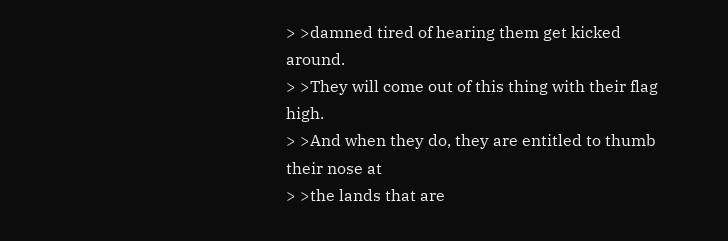> >damned tired of hearing them get kicked around.
> >They will come out of this thing with their flag high.
> >And when they do, they are entitled to thumb their nose at
> >the lands that are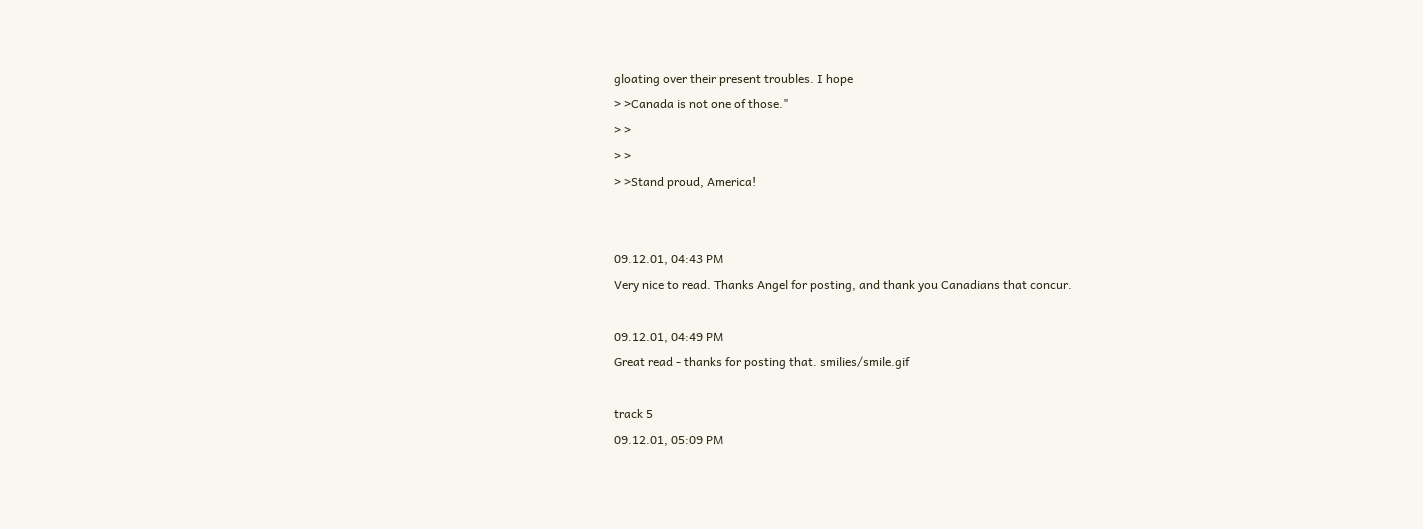gloating over their present troubles. I hope
> >Canada is not one of those."
> >
> >
> >Stand proud, America!


09.12.01, 04:43 PM
Very nice to read. Thanks Angel for posting, and thank you Canadians that concur.

09.12.01, 04:49 PM
Great read - thanks for posting that. smilies/smile.gif

track 5
09.12.01, 05:09 PM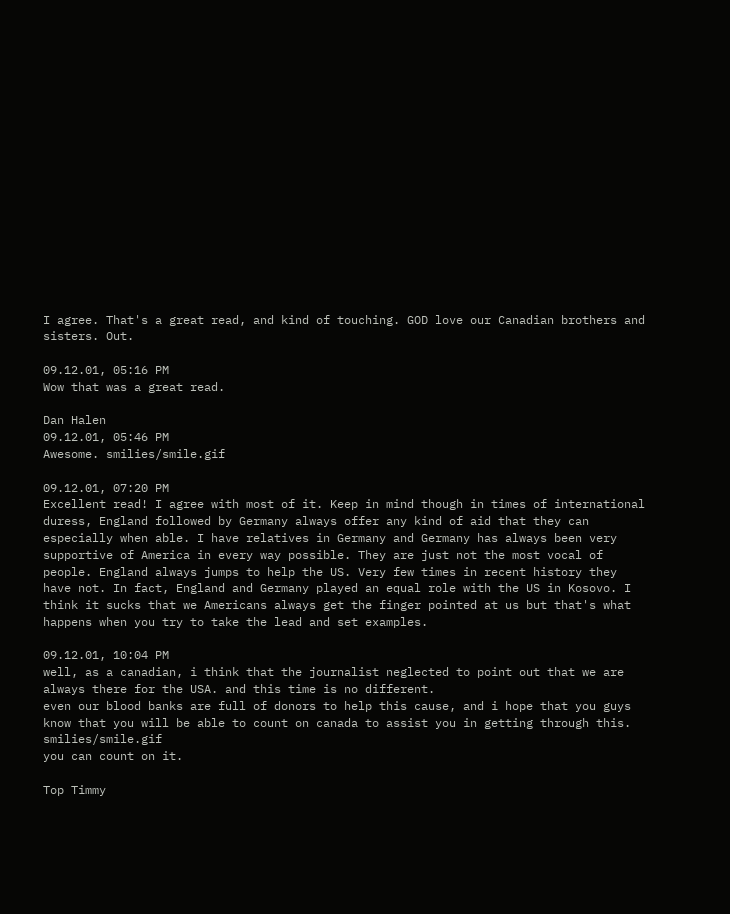I agree. That's a great read, and kind of touching. GOD love our Canadian brothers and sisters. Out.

09.12.01, 05:16 PM
Wow that was a great read.

Dan Halen
09.12.01, 05:46 PM
Awesome. smilies/smile.gif

09.12.01, 07:20 PM
Excellent read! I agree with most of it. Keep in mind though in times of international duress, England followed by Germany always offer any kind of aid that they can especially when able. I have relatives in Germany and Germany has always been very supportive of America in every way possible. They are just not the most vocal of people. England always jumps to help the US. Very few times in recent history they have not. In fact, England and Germany played an equal role with the US in Kosovo. I think it sucks that we Americans always get the finger pointed at us but that's what happens when you try to take the lead and set examples.

09.12.01, 10:04 PM
well, as a canadian, i think that the journalist neglected to point out that we are always there for the USA. and this time is no different.
even our blood banks are full of donors to help this cause, and i hope that you guys know that you will be able to count on canada to assist you in getting through this. smilies/smile.gif
you can count on it.

Top Timmy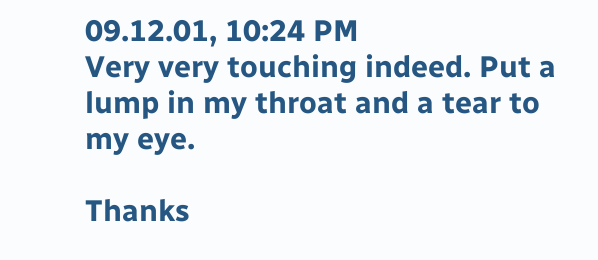09.12.01, 10:24 PM
Very very touching indeed. Put a lump in my throat and a tear to my eye.

Thanks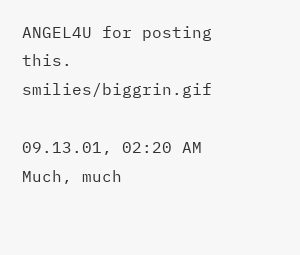ANGEL4U for posting this. smilies/biggrin.gif

09.13.01, 02:20 AM
Much, much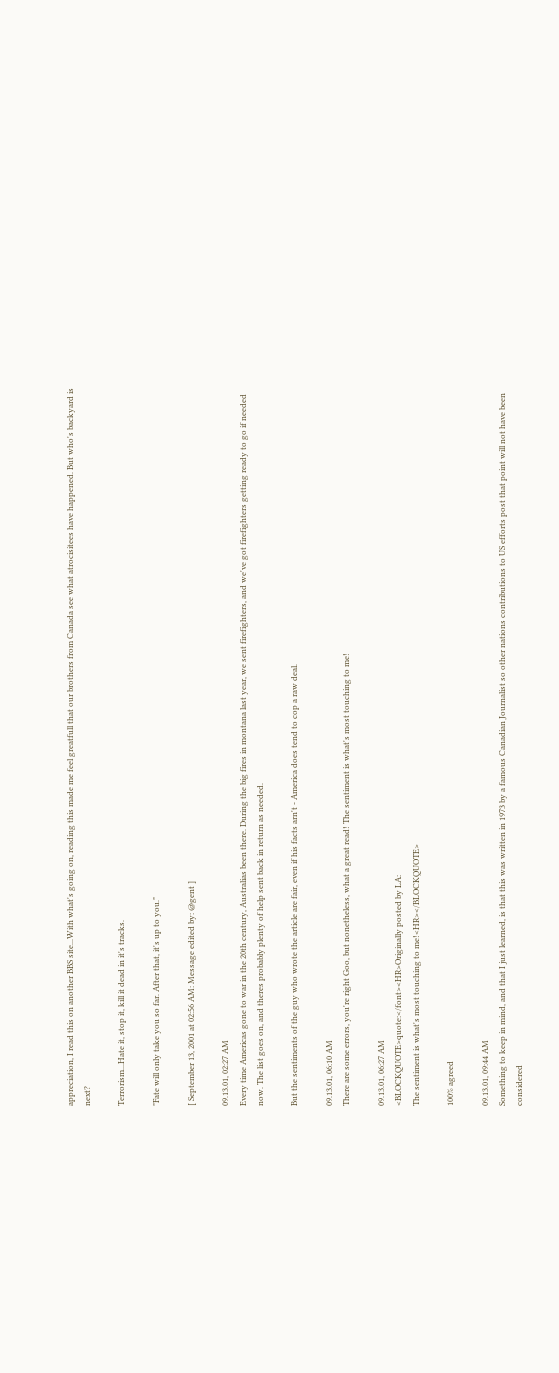appreciation, I read this on another BBS site...With what's going on, reading this made me feel greatfull that our brothers from Canada see what atrocisitees have happened. But who's backyard is next?

Terrorism...Hate it, stop it, kill it dead in it's tracks.

"Fate will only take you so far. After that, it's up to you."

[ September 13, 2001 at 02:56 AM: Message edited by: @gent ]

09.13.01, 02:27 AM
Every time Americas gone to war in the 20th century, Australias been there. During the big fires in montana last year, we sent firefighters, and we've got firefighters getting ready to go if needed now. The list goes on, and theres probably plenty of help sent back in return as needed.

But the sentiments of the guy who wrote the article are fair, even if his facts arn't - America does tend to cop a raw deal.

09.13.01, 06:10 AM
There are some errors, you're right Goo, but nonetheless, what a great read! The sentiment is what's most touching to me!

09.13.01, 06:27 AM
<BLOCKQUOTE>quote:</font><HR>Originally posted by LA:
The sentiment is what's most touching to me!<HR></BLOCKQUOTE>

100% agreed

09.13.01, 09:44 AM
Something to keep in mind, and that I just learned, is that this was written in 1973 by a famous Canadian Journalist so other nations contributions to US efforts post that point will not have been considered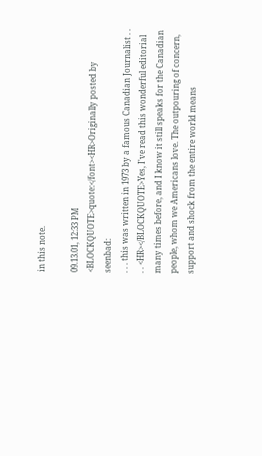in this note.

09.13.01, 12:33 PM
<BLOCKQUOTE>quote:</font><HR>Originally posted by seenbad:
. . . this was written in 1973 by a famous Canadian Journalist . . . . <HR></BLOCKQUOTE>Yes, I've read this wonderful editorial many times before, and I know it still speaks for the Canadian people, whom we Americans love. The outpouring of concern, support and shock from the entire world means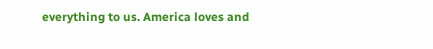everything to us. America loves and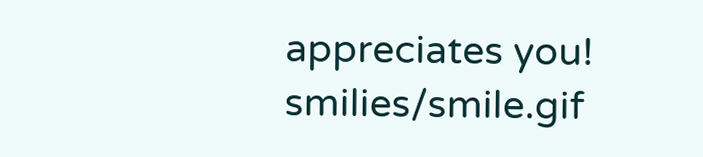appreciates you! smilies/smile.gif